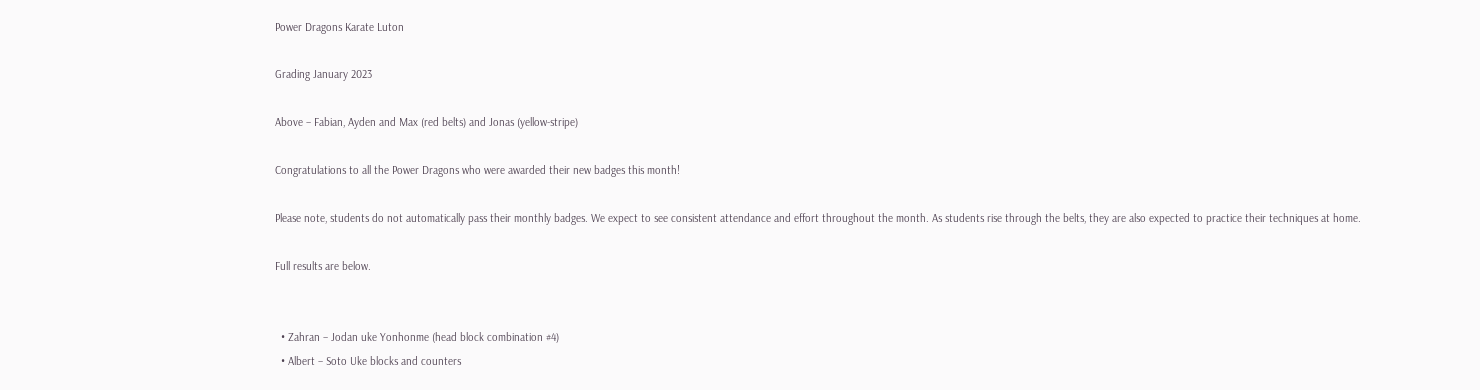Power Dragons Karate Luton

Grading January 2023

Above – Fabian, Ayden and Max (red belts) and Jonas (yellow-stripe)

Congratulations to all the Power Dragons who were awarded their new badges this month!

Please note, students do not automatically pass their monthly badges. We expect to see consistent attendance and effort throughout the month. As students rise through the belts, they are also expected to practice their techniques at home.

Full results are below.


  • Zahran – Jodan uke Yonhonme (head block combination #4)
  • Albert – Soto Uke blocks and counters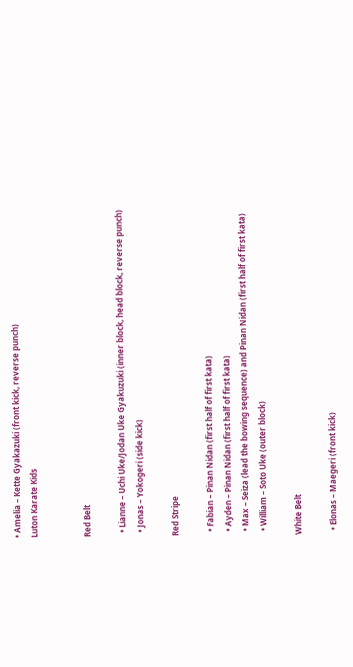• Amelia – Kette Gyakazuki (front kick, reverse punch)
Luton Karate Kids


Red Belt

  • Lianne – Uchi Uke/Jodan Uke Gyakuzuki (inner block, head block, reverse punch)
  • Jonas – Yokogeri (side kick)

Red Stripe

  • Fabian – Pinan Nidan (first half of first kata)
  • Ayden – Pinan Nidan (first half of first kata)
  • Max – Seiza (lead the bowing sequence) and Pinan Nidan (first half of first kata)
  • William – Soto Uke (outer block)

White Belt

  • Elonas – Maegeri (front kick)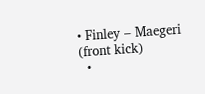• Finley – Maegeri (front kick)
  •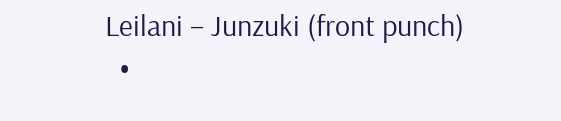Leilani – Junzuki (front punch)
  •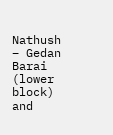Nathush – Gedan Barai (lower block) and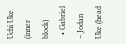Uchi Uke (inner block)
  • Gabriel – Jodan Uke (head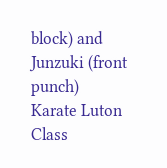block) and Junzuki (front punch)
Karate Luton Class